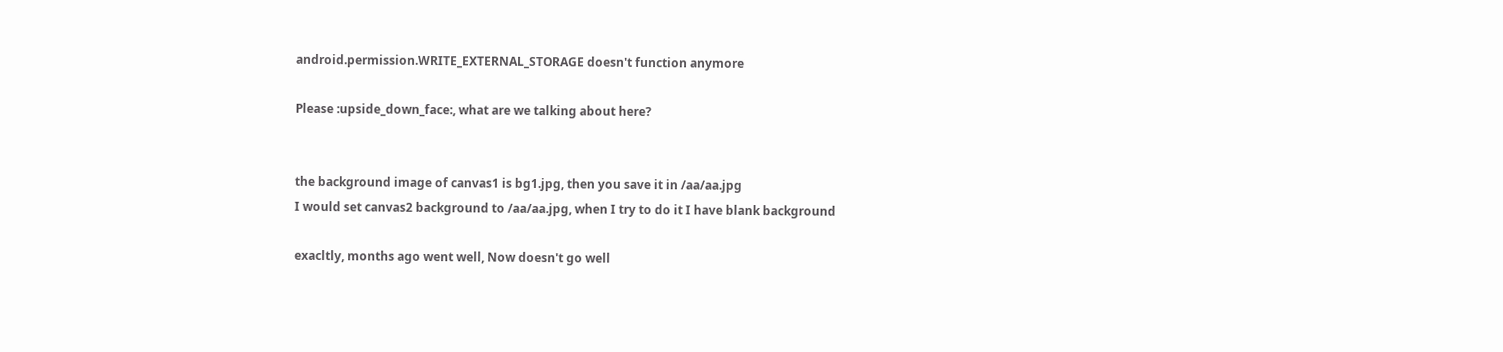android.permission.WRITE_EXTERNAL_STORAGE doesn't function anymore

Please :upside_down_face:, what are we talking about here?


the background image of canvas1 is bg1.jpg, then you save it in /aa/aa.jpg
I would set canvas2 background to /aa/aa.jpg, when I try to do it I have blank background

exacltly, months ago went well, Now doesn't go well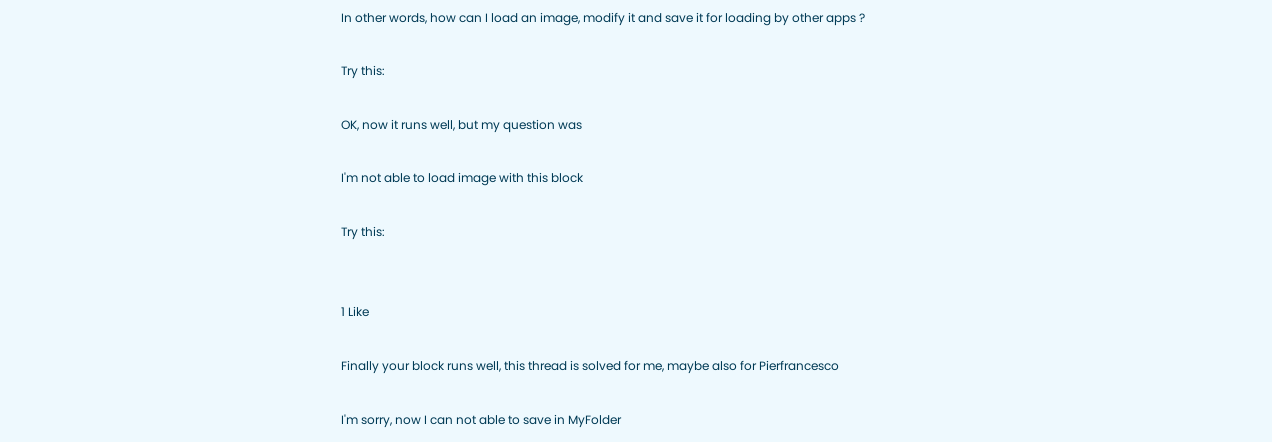In other words, how can I load an image, modify it and save it for loading by other apps ?

Try this:

OK, now it runs well, but my question was

I'm not able to load image with this block

Try this:


1 Like

Finally your block runs well, this thread is solved for me, maybe also for Pierfrancesco

I'm sorry, now I can not able to save in MyFolder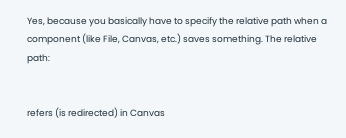Yes, because you basically have to specify the relative path when a component (like File, Canvas, etc.) saves something. The relative path:


refers (is redirected) in Canvas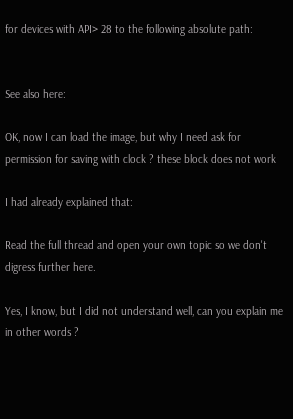for devices with API> 28 to the following absolute path:


See also here:

OK, now I can load the image, but why I need ask for permission for saving with clock ? these block does not work

I had already explained that:

Read the full thread and open your own topic so we don't digress further here.

Yes, I know, but I did not understand well, can you explain me in other words ?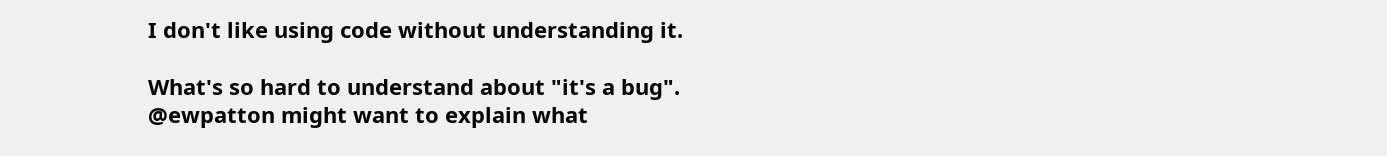I don't like using code without understanding it.

What's so hard to understand about "it's a bug".
@ewpatton might want to explain what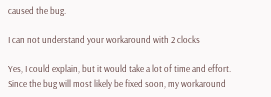caused the bug.

I can not understand your workaround with 2 clocks

Yes, I could explain, but it would take a lot of time and effort. Since the bug will most likely be fixed soon, my workaround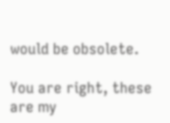would be obsolete.

You are right, these are my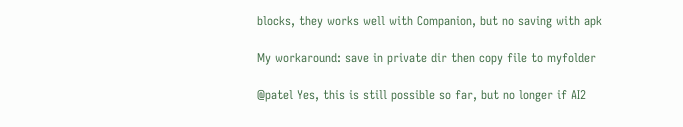blocks, they works well with Companion, but no saving with apk

My workaround: save in private dir then copy file to myfolder

@patel Yes, this is still possible so far, but no longer if AI2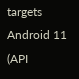targets Android 11 (API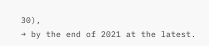30),
→ by the end of 2021 at the latest.